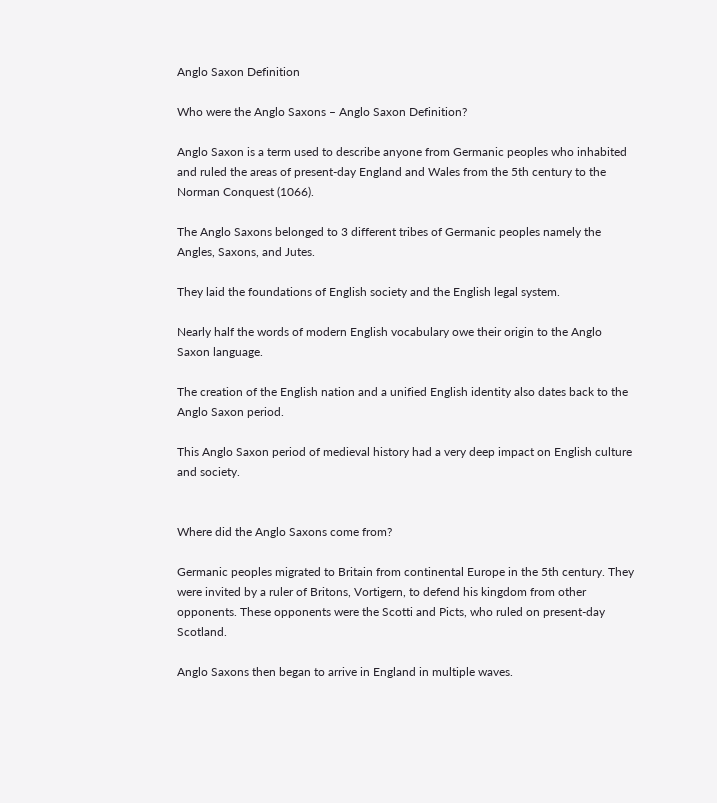Anglo Saxon Definition

Who were the Anglo Saxons – Anglo Saxon Definition?

Anglo Saxon is a term used to describe anyone from Germanic peoples who inhabited and ruled the areas of present-day England and Wales from the 5th century to the Norman Conquest (1066).

The Anglo Saxons belonged to 3 different tribes of Germanic peoples namely the Angles, Saxons, and Jutes.

They laid the foundations of English society and the English legal system.

Nearly half the words of modern English vocabulary owe their origin to the Anglo Saxon language.

The creation of the English nation and a unified English identity also dates back to the Anglo Saxon period.

This Anglo Saxon period of medieval history had a very deep impact on English culture and society.


Where did the Anglo Saxons come from?

Germanic peoples migrated to Britain from continental Europe in the 5th century. They were invited by a ruler of Britons, Vortigern, to defend his kingdom from other opponents. These opponents were the Scotti and Picts, who ruled on present-day Scotland.

Anglo Saxons then began to arrive in England in multiple waves.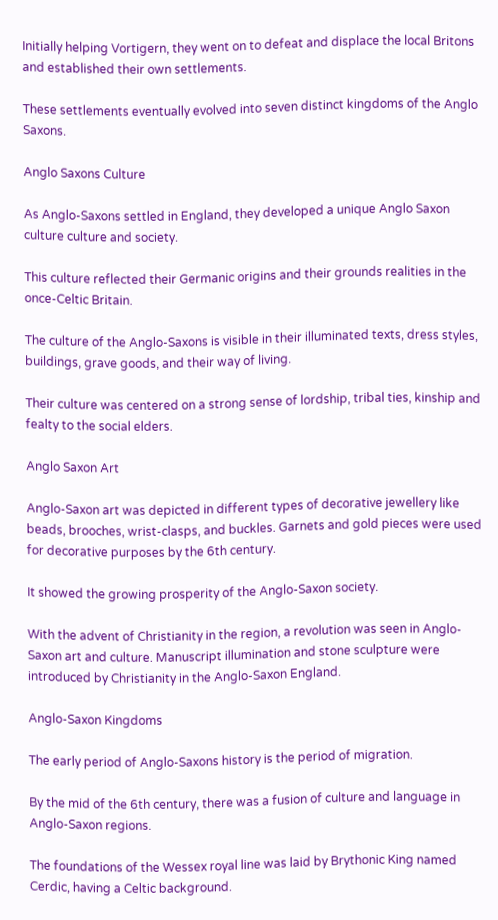Initially helping Vortigern, they went on to defeat and displace the local Britons and established their own settlements.

These settlements eventually evolved into seven distinct kingdoms of the Anglo Saxons.

Anglo Saxons Culture

As Anglo-Saxons settled in England, they developed a unique Anglo Saxon culture culture and society.

This culture reflected their Germanic origins and their grounds realities in the once-Celtic Britain.

The culture of the Anglo-Saxons is visible in their illuminated texts, dress styles, buildings, grave goods, and their way of living.

Their culture was centered on a strong sense of lordship, tribal ties, kinship and fealty to the social elders.

Anglo Saxon Art

Anglo-Saxon art was depicted in different types of decorative jewellery like beads, brooches, wrist-clasps, and buckles. Garnets and gold pieces were used for decorative purposes by the 6th century.

It showed the growing prosperity of the Anglo-Saxon society.

With the advent of Christianity in the region, a revolution was seen in Anglo-Saxon art and culture. Manuscript illumination and stone sculpture were introduced by Christianity in the Anglo-Saxon England.

Anglo-Saxon Kingdoms

The early period of Anglo-Saxons history is the period of migration.

By the mid of the 6th century, there was a fusion of culture and language in Anglo-Saxon regions.

The foundations of the Wessex royal line was laid by Brythonic King named Cerdic, having a Celtic background.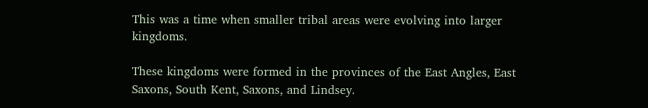This was a time when smaller tribal areas were evolving into larger kingdoms.

These kingdoms were formed in the provinces of the East Angles, East Saxons, South Kent, Saxons, and Lindsey.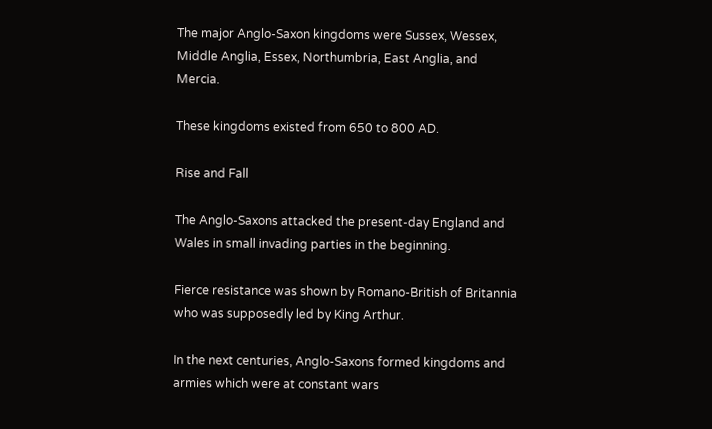The major Anglo-Saxon kingdoms were Sussex, Wessex, Middle Anglia, Essex, Northumbria, East Anglia, and Mercia.

These kingdoms existed from 650 to 800 AD.

Rise and Fall

The Anglo-Saxons attacked the present-day England and Wales in small invading parties in the beginning.

Fierce resistance was shown by Romano-British of Britannia who was supposedly led by King Arthur.

In the next centuries, Anglo-Saxons formed kingdoms and armies which were at constant wars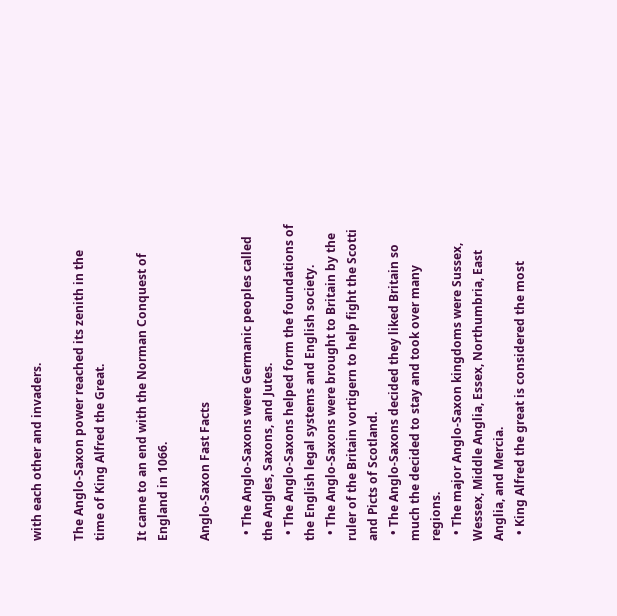with each other and invaders.

The Anglo-Saxon power reached its zenith in the time of King Alfred the Great.

It came to an end with the Norman Conquest of England in 1066.

Anglo-Saxon Fast Facts

  • The Anglo-Saxons were Germanic peoples called the Angles, Saxons, and Jutes.
  • The Anglo-Saxons helped form the foundations of the English legal systems and English society.
  • The Anglo-Saxons were brought to Britain by the ruler of the Britain vortigern to help fight the Scotti and Picts of Scotland.
  • The Anglo-Saxons decided they liked Britain so much the decided to stay and took over many regions.
  • The major Anglo-Saxon kingdoms were Sussex, Wessex, Middle Anglia, Essex, Northumbria, East Anglia, and Mercia.
  • King Alfred the great is considered the most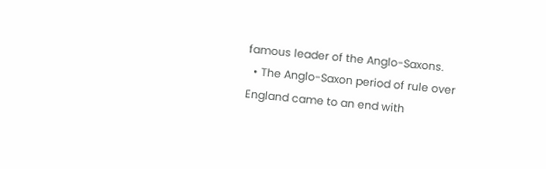famous leader of the Anglo-Saxons.
  • The Anglo-Saxon period of rule over England came to an end with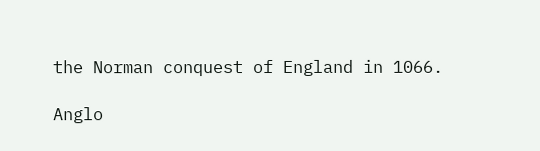the Norman conquest of England in 1066.

Anglo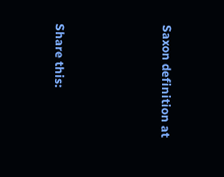Saxon definition at




Share this: